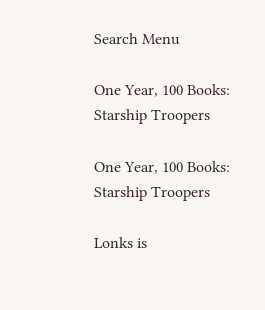Search Menu

One Year, 100 Books: Starship Troopers

One Year, 100 Books: Starship Troopers

Lonks is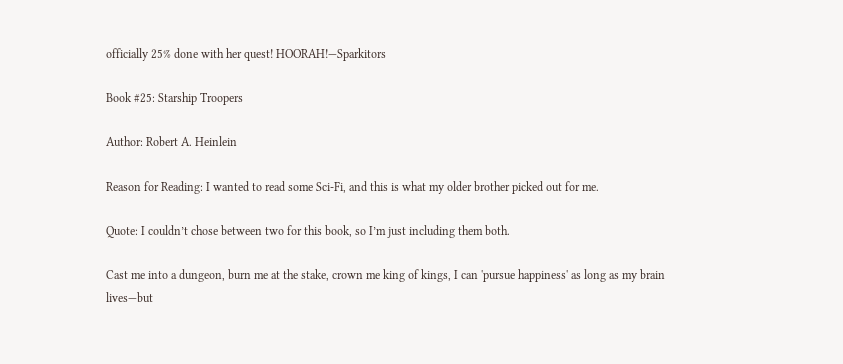officially 25% done with her quest! HOORAH!—Sparkitors

Book #25: Starship Troopers

Author: Robert A. Heinlein

Reason for Reading: I wanted to read some Sci-Fi, and this is what my older brother picked out for me.

Quote: I couldn’t chose between two for this book, so I’m just including them both.

Cast me into a dungeon, burn me at the stake, crown me king of kings, I can 'pursue happiness' as long as my brain lives—but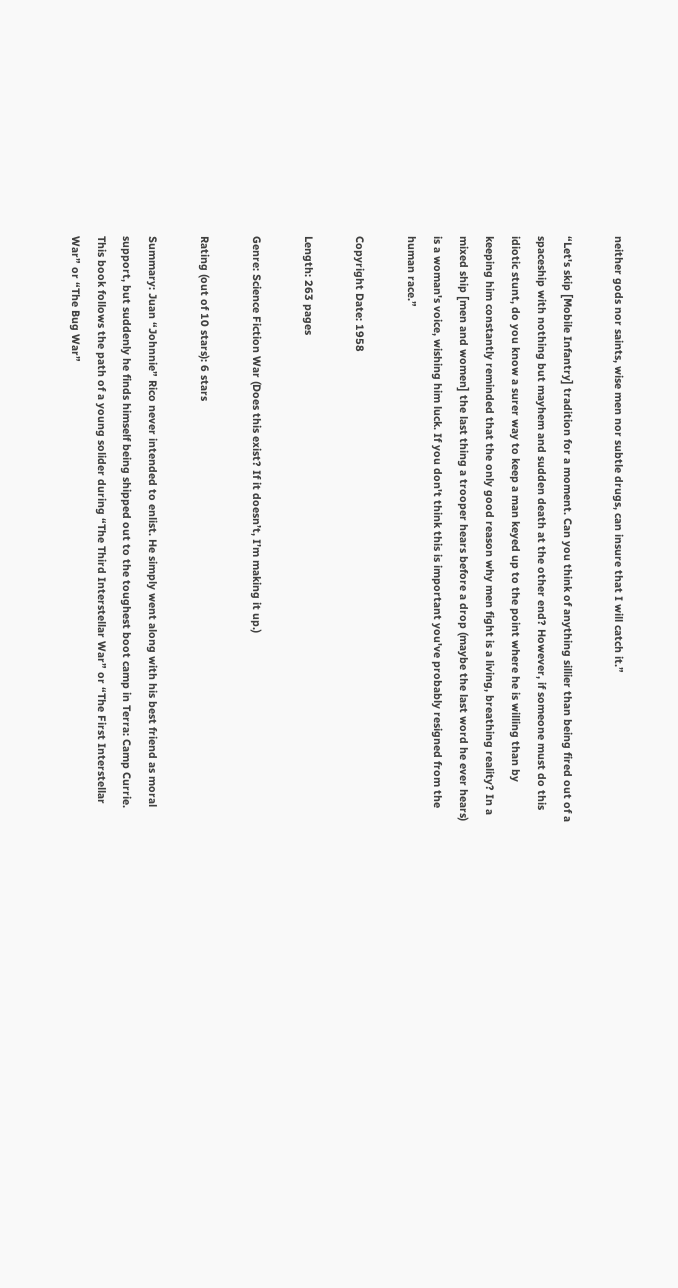neither gods nor saints, wise men nor subtle drugs, can insure that I will catch it.”

“Let's skip [Mobile Infantry] tradition for a moment. Can you think of anything sillier than being fired out of a spaceship with nothing but mayhem and sudden death at the other end? However, if someone must do this idiotic stunt, do you know a surer way to keep a man keyed up to the point where he is willing than by keeping him constantly reminded that the only good reason why men fight is a living, breathing reality? In a mixed ship [men and women] the last thing a trooper hears before a drop (maybe the last word he ever hears) is a woman's voice, wishing him luck. If you don't think this is important you've probably resigned from the human race.”

Copyright Date: 1958

Length: 263 pages

Genre: Science Fiction War (Does this exist? If it doesn’t, I’m making it up.)

Rating (out of 10 stars): 6 stars

Summary: Juan “Johnnie” Rico never intended to enlist. He simply went along with his best friend as moral support, but suddenly he finds himself being shipped out to the toughest boot camp in Terra: Camp Currie. This book follows the path of a young solider during “The Third Interstellar War” or “The First Interstellar War” or “The Bug War”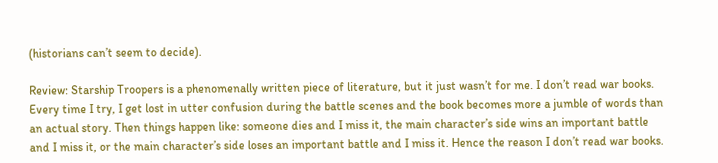(historians can’t seem to decide).

Review: Starship Troopers is a phenomenally written piece of literature, but it just wasn’t for me. I don’t read war books. Every time I try, I get lost in utter confusion during the battle scenes and the book becomes more a jumble of words than an actual story. Then things happen like: someone dies and I miss it, the main character’s side wins an important battle and I miss it, or the main character’s side loses an important battle and I miss it. Hence the reason I don’t read war books.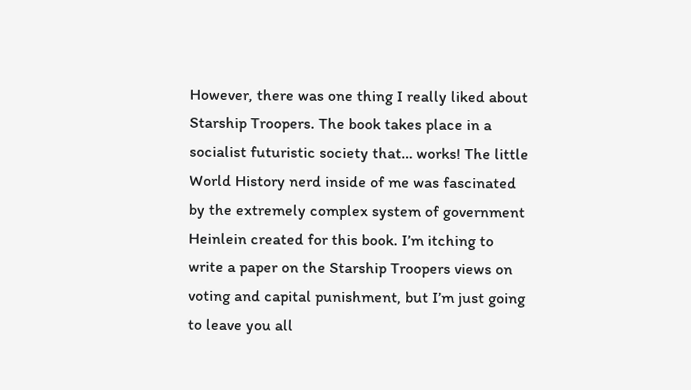However, there was one thing I really liked about Starship Troopers. The book takes place in a socialist futuristic society that… works! The little World History nerd inside of me was fascinated by the extremely complex system of government Heinlein created for this book. I’m itching to write a paper on the Starship Troopers views on voting and capital punishment, but I’m just going to leave you all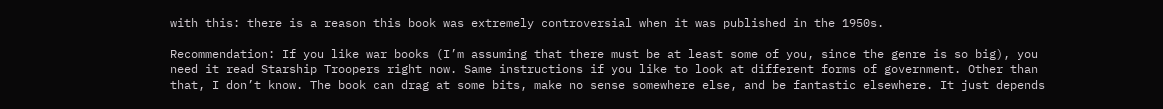with this: there is a reason this book was extremely controversial when it was published in the 1950s.

Recommendation: If you like war books (I’m assuming that there must be at least some of you, since the genre is so big), you need it read Starship Troopers right now. Same instructions if you like to look at different forms of government. Other than that, I don’t know. The book can drag at some bits, make no sense somewhere else, and be fantastic elsewhere. It just depends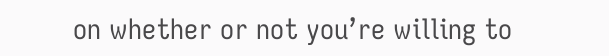on whether or not you’re willing to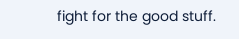fight for the good stuff.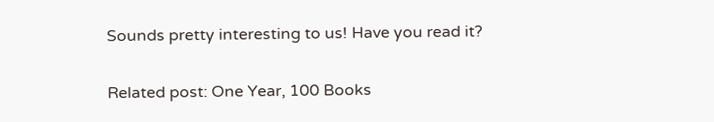Sounds pretty interesting to us! Have you read it?

Related post: One Year, 100 Books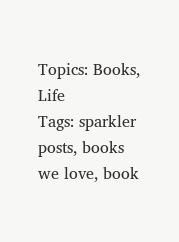Topics: Books, Life
Tags: sparkler posts, books we love, book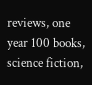reviews, one year 100 books, science fiction,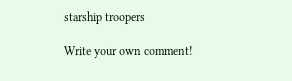starship troopers

Write your own comment!